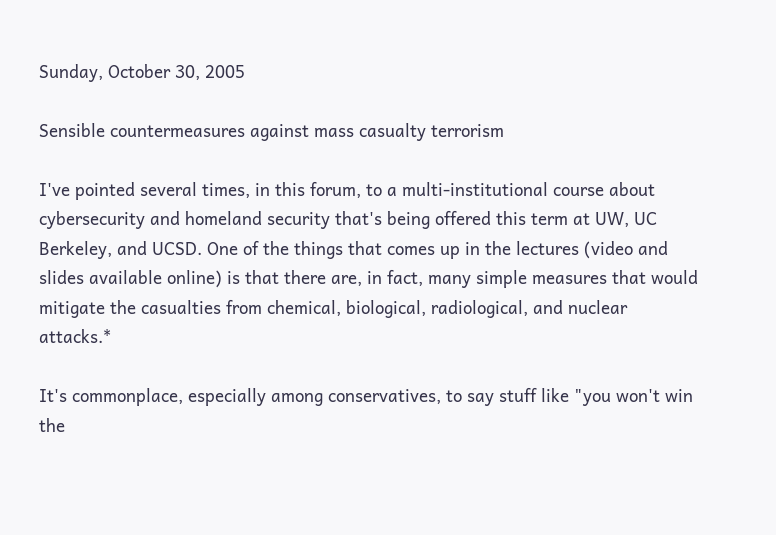Sunday, October 30, 2005

Sensible countermeasures against mass casualty terrorism

I've pointed several times, in this forum, to a multi-institutional course about cybersecurity and homeland security that's being offered this term at UW, UC Berkeley, and UCSD. One of the things that comes up in the lectures (video and slides available online) is that there are, in fact, many simple measures that would mitigate the casualties from chemical, biological, radiological, and nuclear attacks.*

It's commonplace, especially among conservatives, to say stuff like "you won't win the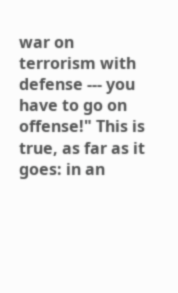war on terrorism with defense --- you have to go on offense!" This is true, as far as it goes: in an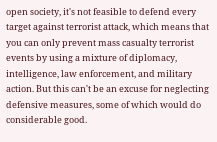open society, it's not feasible to defend every target against terrorist attack, which means that you can only prevent mass casualty terrorist events by using a mixture of diplomacy, intelligence, law enforcement, and military action. But this can't be an excuse for neglecting defensive measures, some of which would do considerable good.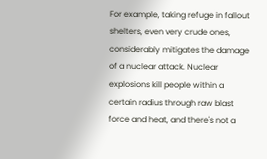For example, taking refuge in fallout shelters, even very crude ones, considerably mitigates the damage of a nuclear attack. Nuclear explosions kill people within a certain radius through raw blast force and heat, and there's not a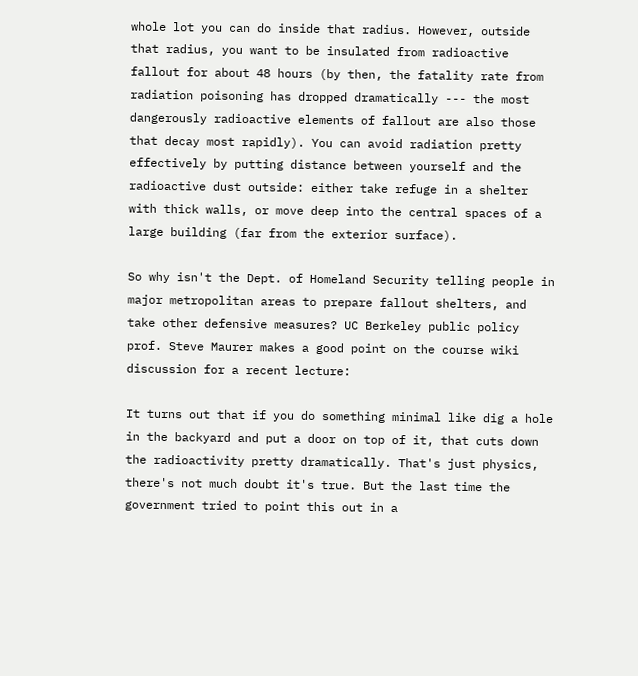whole lot you can do inside that radius. However, outside that radius, you want to be insulated from radioactive fallout for about 48 hours (by then, the fatality rate from radiation poisoning has dropped dramatically --- the most dangerously radioactive elements of fallout are also those that decay most rapidly). You can avoid radiation pretty effectively by putting distance between yourself and the radioactive dust outside: either take refuge in a shelter with thick walls, or move deep into the central spaces of a large building (far from the exterior surface).

So why isn't the Dept. of Homeland Security telling people in major metropolitan areas to prepare fallout shelters, and take other defensive measures? UC Berkeley public policy prof. Steve Maurer makes a good point on the course wiki discussion for a recent lecture:

It turns out that if you do something minimal like dig a hole in the backyard and put a door on top of it, that cuts down the radioactivity pretty dramatically. That's just physics, there's not much doubt it's true. But the last time the government tried to point this out in a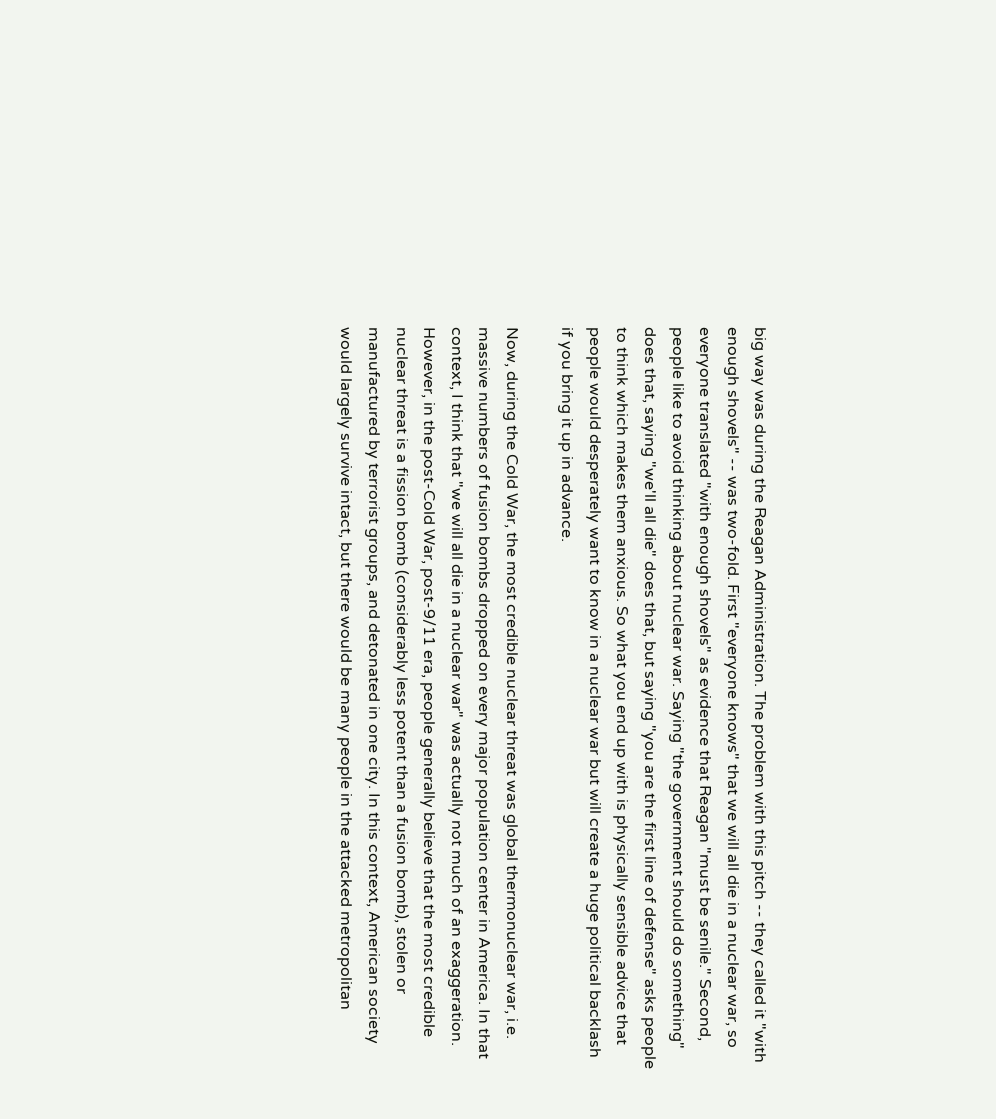big way was during the Reagan Administration. The problem with this pitch -- they called it "with enough shovels" -- was two-fold. First "everyone knows" that we will all die in a nuclear war, so everyone translated "with enough shovels" as evidence that Reagan "must be senile." Second, people like to avoid thinking about nuclear war. Saying "the government should do something" does that, saying "we'll all die" does that, but saying "you are the first line of defense" asks people to think which makes them anxious. So what you end up with is physically sensible advice that people would desperately want to know in a nuclear war but will create a huge political backlash if you bring it up in advance.

Now, during the Cold War, the most credible nuclear threat was global thermonuclear war, i.e. massive numbers of fusion bombs dropped on every major population center in America. In that context, I think that "we will all die in a nuclear war" was actually not much of an exaggeration. However, in the post-Cold War, post-9/11 era, people generally believe that the most credible nuclear threat is a fission bomb (considerably less potent than a fusion bomb), stolen or manufactured by terrorist groups, and detonated in one city. In this context, American society would largely survive intact, but there would be many people in the attacked metropolitan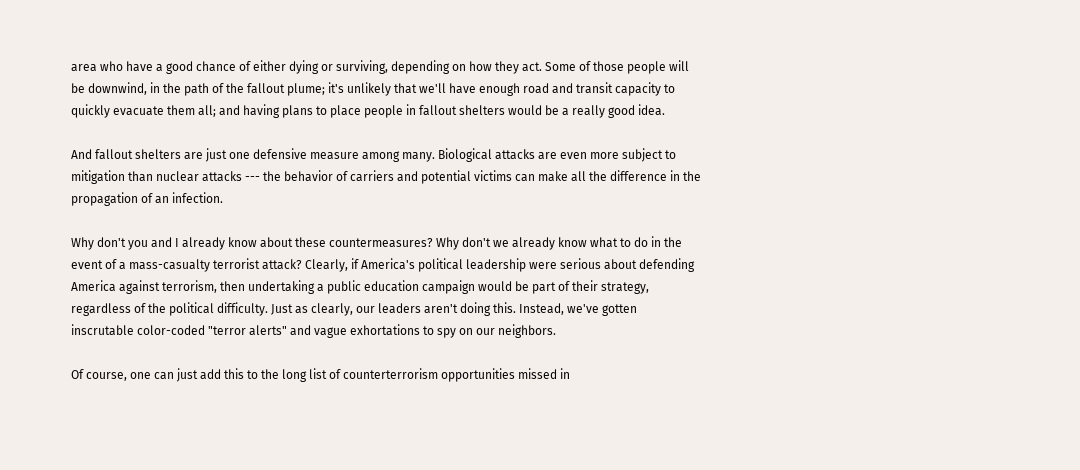area who have a good chance of either dying or surviving, depending on how they act. Some of those people will be downwind, in the path of the fallout plume; it's unlikely that we'll have enough road and transit capacity to quickly evacuate them all; and having plans to place people in fallout shelters would be a really good idea.

And fallout shelters are just one defensive measure among many. Biological attacks are even more subject to mitigation than nuclear attacks --- the behavior of carriers and potential victims can make all the difference in the propagation of an infection.

Why don't you and I already know about these countermeasures? Why don't we already know what to do in the event of a mass-casualty terrorist attack? Clearly, if America's political leadership were serious about defending America against terrorism, then undertaking a public education campaign would be part of their strategy, regardless of the political difficulty. Just as clearly, our leaders aren't doing this. Instead, we've gotten inscrutable color-coded "terror alerts" and vague exhortations to spy on our neighbors.

Of course, one can just add this to the long list of counterterrorism opportunities missed in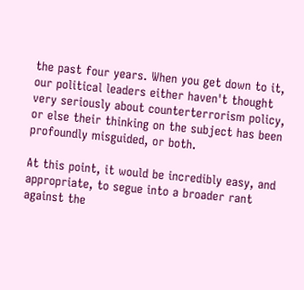the past four years. When you get down to it, our political leaders either haven't thought very seriously about counterterrorism policy, or else their thinking on the subject has been profoundly misguided, or both.

At this point, it would be incredibly easy, and appropriate, to segue into a broader rant against the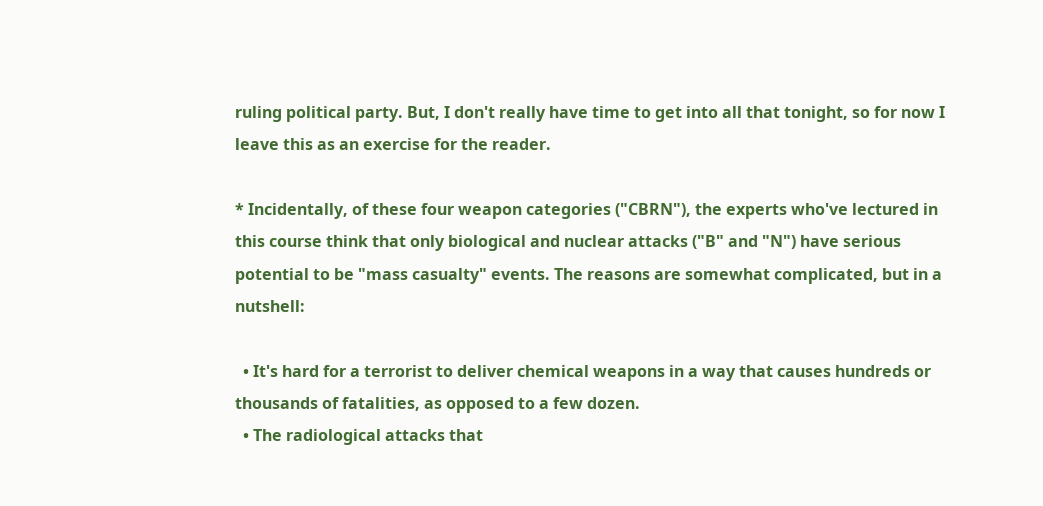ruling political party. But, I don't really have time to get into all that tonight, so for now I leave this as an exercise for the reader.

* Incidentally, of these four weapon categories ("CBRN"), the experts who've lectured in this course think that only biological and nuclear attacks ("B" and "N") have serious potential to be "mass casualty" events. The reasons are somewhat complicated, but in a nutshell:

  • It's hard for a terrorist to deliver chemical weapons in a way that causes hundreds or thousands of fatalities, as opposed to a few dozen.
  • The radiological attacks that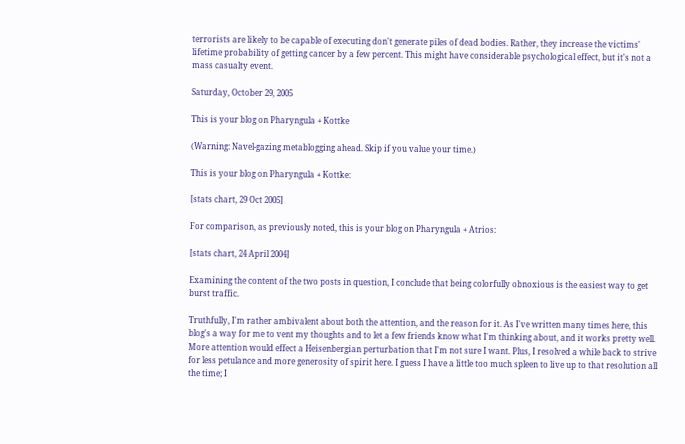terrorists are likely to be capable of executing don't generate piles of dead bodies. Rather, they increase the victims' lifetime probability of getting cancer by a few percent. This might have considerable psychological effect, but it's not a mass casualty event.

Saturday, October 29, 2005

This is your blog on Pharyngula + Kottke

(Warning: Navel-gazing metablogging ahead. Skip if you value your time.)

This is your blog on Pharyngula + Kottke:

[stats chart, 29 Oct 2005]

For comparison, as previously noted, this is your blog on Pharyngula + Atrios:

[stats chart, 24 April 2004]

Examining the content of the two posts in question, I conclude that being colorfully obnoxious is the easiest way to get burst traffic.

Truthfully, I'm rather ambivalent about both the attention, and the reason for it. As I've written many times here, this blog's a way for me to vent my thoughts and to let a few friends know what I'm thinking about, and it works pretty well. More attention would effect a Heisenbergian perturbation that I'm not sure I want. Plus, I resolved a while back to strive for less petulance and more generosity of spirit here. I guess I have a little too much spleen to live up to that resolution all the time; I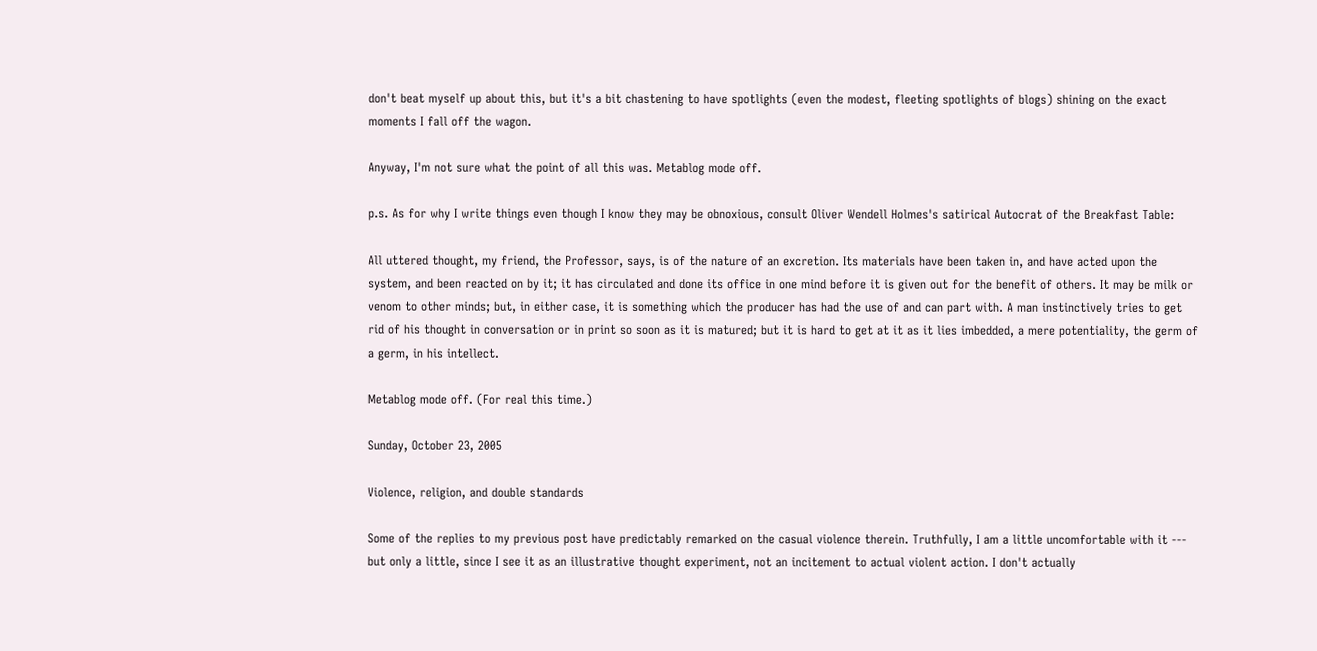don't beat myself up about this, but it's a bit chastening to have spotlights (even the modest, fleeting spotlights of blogs) shining on the exact moments I fall off the wagon.

Anyway, I'm not sure what the point of all this was. Metablog mode off.

p.s. As for why I write things even though I know they may be obnoxious, consult Oliver Wendell Holmes's satirical Autocrat of the Breakfast Table:

All uttered thought, my friend, the Professor, says, is of the nature of an excretion. Its materials have been taken in, and have acted upon the system, and been reacted on by it; it has circulated and done its office in one mind before it is given out for the benefit of others. It may be milk or venom to other minds; but, in either case, it is something which the producer has had the use of and can part with. A man instinctively tries to get rid of his thought in conversation or in print so soon as it is matured; but it is hard to get at it as it lies imbedded, a mere potentiality, the germ of a germ, in his intellect.

Metablog mode off. (For real this time.)

Sunday, October 23, 2005

Violence, religion, and double standards

Some of the replies to my previous post have predictably remarked on the casual violence therein. Truthfully, I am a little uncomfortable with it --- but only a little, since I see it as an illustrative thought experiment, not an incitement to actual violent action. I don't actually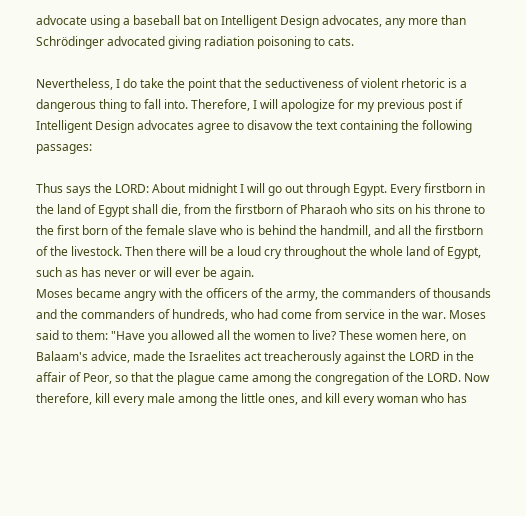advocate using a baseball bat on Intelligent Design advocates, any more than Schrödinger advocated giving radiation poisoning to cats.

Nevertheless, I do take the point that the seductiveness of violent rhetoric is a dangerous thing to fall into. Therefore, I will apologize for my previous post if Intelligent Design advocates agree to disavow the text containing the following passages:

Thus says the LORD: About midnight I will go out through Egypt. Every firstborn in the land of Egypt shall die, from the firstborn of Pharaoh who sits on his throne to the first born of the female slave who is behind the handmill, and all the firstborn of the livestock. Then there will be a loud cry throughout the whole land of Egypt, such as has never or will ever be again.
Moses became angry with the officers of the army, the commanders of thousands and the commanders of hundreds, who had come from service in the war. Moses said to them: "Have you allowed all the women to live? These women here, on Balaam's advice, made the Israelites act treacherously against the LORD in the affair of Peor, so that the plague came among the congregation of the LORD. Now therefore, kill every male among the little ones, and kill every woman who has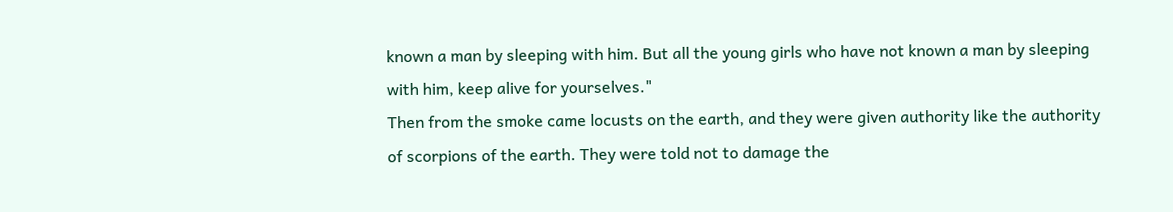known a man by sleeping with him. But all the young girls who have not known a man by sleeping with him, keep alive for yourselves."
Then from the smoke came locusts on the earth, and they were given authority like the authority of scorpions of the earth. They were told not to damage the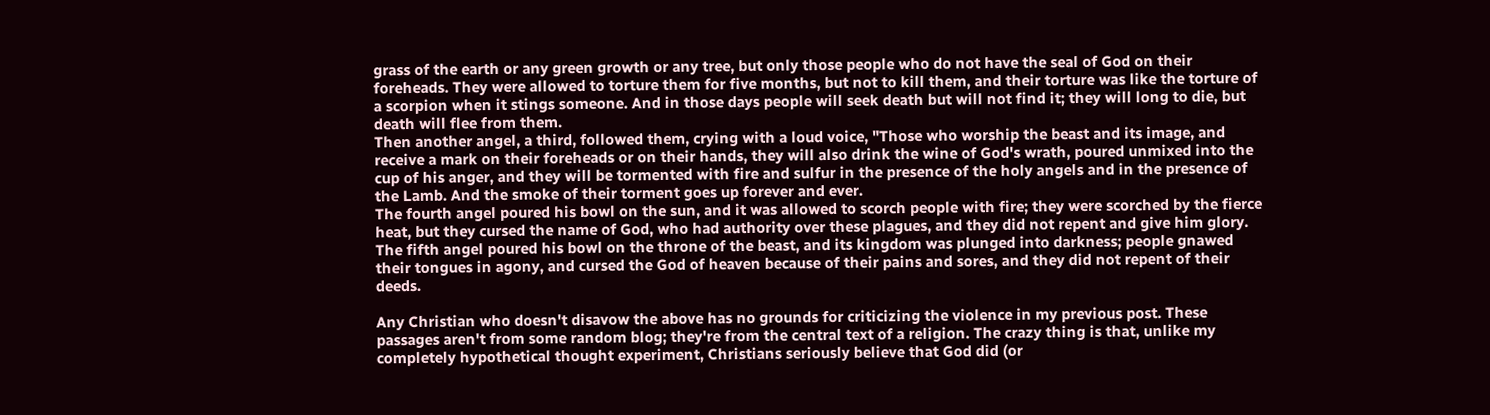grass of the earth or any green growth or any tree, but only those people who do not have the seal of God on their foreheads. They were allowed to torture them for five months, but not to kill them, and their torture was like the torture of a scorpion when it stings someone. And in those days people will seek death but will not find it; they will long to die, but death will flee from them.
Then another angel, a third, followed them, crying with a loud voice, "Those who worship the beast and its image, and receive a mark on their foreheads or on their hands, they will also drink the wine of God's wrath, poured unmixed into the cup of his anger, and they will be tormented with fire and sulfur in the presence of the holy angels and in the presence of the Lamb. And the smoke of their torment goes up forever and ever.
The fourth angel poured his bowl on the sun, and it was allowed to scorch people with fire; they were scorched by the fierce heat, but they cursed the name of God, who had authority over these plagues, and they did not repent and give him glory.
The fifth angel poured his bowl on the throne of the beast, and its kingdom was plunged into darkness; people gnawed their tongues in agony, and cursed the God of heaven because of their pains and sores, and they did not repent of their deeds.

Any Christian who doesn't disavow the above has no grounds for criticizing the violence in my previous post. These passages aren't from some random blog; they're from the central text of a religion. The crazy thing is that, unlike my completely hypothetical thought experiment, Christians seriously believe that God did (or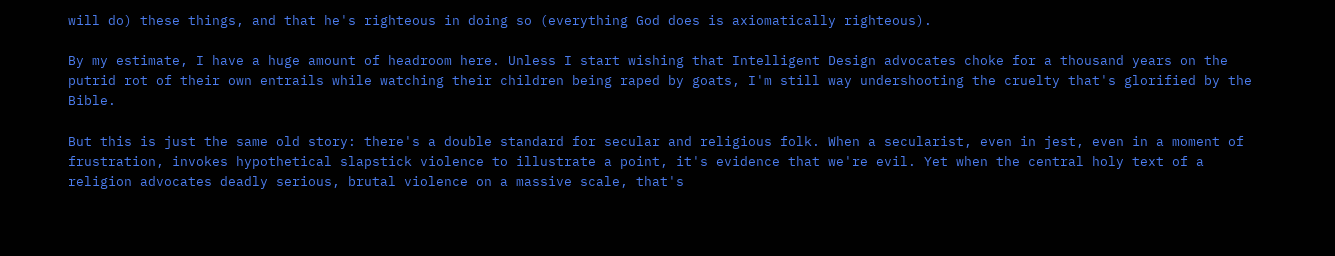will do) these things, and that he's righteous in doing so (everything God does is axiomatically righteous).

By my estimate, I have a huge amount of headroom here. Unless I start wishing that Intelligent Design advocates choke for a thousand years on the putrid rot of their own entrails while watching their children being raped by goats, I'm still way undershooting the cruelty that's glorified by the Bible.

But this is just the same old story: there's a double standard for secular and religious folk. When a secularist, even in jest, even in a moment of frustration, invokes hypothetical slapstick violence to illustrate a point, it's evidence that we're evil. Yet when the central holy text of a religion advocates deadly serious, brutal violence on a massive scale, that's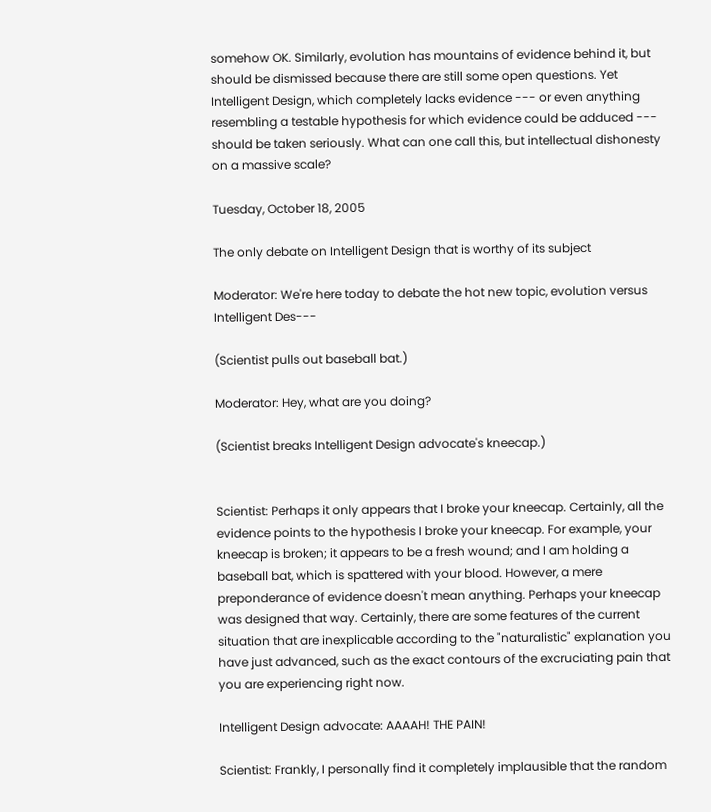somehow OK. Similarly, evolution has mountains of evidence behind it, but should be dismissed because there are still some open questions. Yet Intelligent Design, which completely lacks evidence --- or even anything resembling a testable hypothesis for which evidence could be adduced --- should be taken seriously. What can one call this, but intellectual dishonesty on a massive scale?

Tuesday, October 18, 2005

The only debate on Intelligent Design that is worthy of its subject

Moderator: We're here today to debate the hot new topic, evolution versus Intelligent Des---

(Scientist pulls out baseball bat.)

Moderator: Hey, what are you doing?

(Scientist breaks Intelligent Design advocate's kneecap.)


Scientist: Perhaps it only appears that I broke your kneecap. Certainly, all the evidence points to the hypothesis I broke your kneecap. For example, your kneecap is broken; it appears to be a fresh wound; and I am holding a baseball bat, which is spattered with your blood. However, a mere preponderance of evidence doesn't mean anything. Perhaps your kneecap was designed that way. Certainly, there are some features of the current situation that are inexplicable according to the "naturalistic" explanation you have just advanced, such as the exact contours of the excruciating pain that you are experiencing right now.

Intelligent Design advocate: AAAAH! THE PAIN!

Scientist: Frankly, I personally find it completely implausible that the random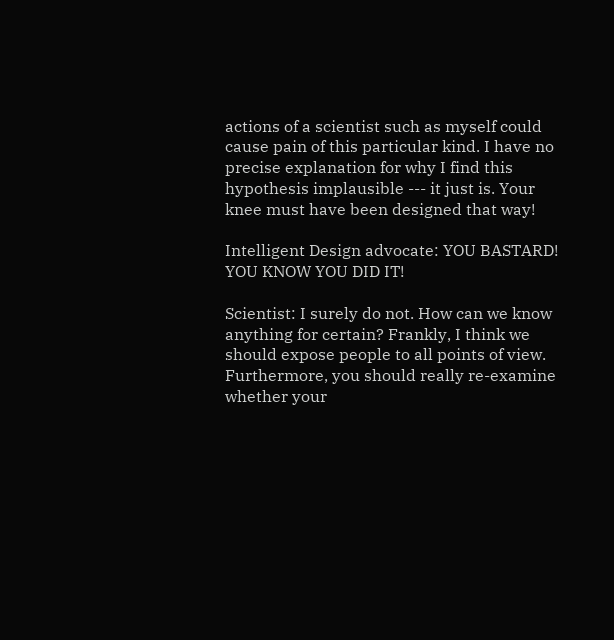actions of a scientist such as myself could cause pain of this particular kind. I have no precise explanation for why I find this hypothesis implausible --- it just is. Your knee must have been designed that way!

Intelligent Design advocate: YOU BASTARD! YOU KNOW YOU DID IT!

Scientist: I surely do not. How can we know anything for certain? Frankly, I think we should expose people to all points of view. Furthermore, you should really re-examine whether your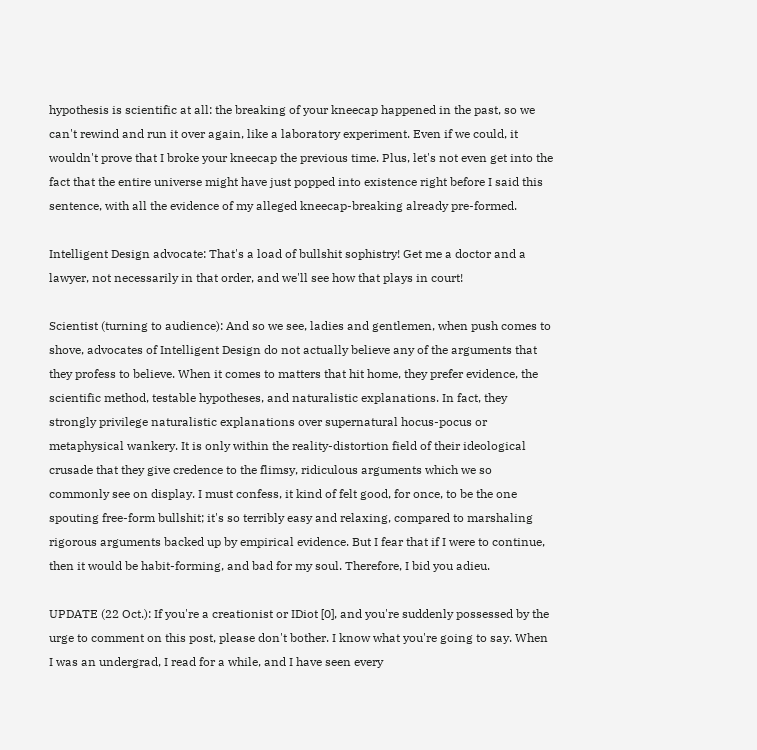hypothesis is scientific at all: the breaking of your kneecap happened in the past, so we can't rewind and run it over again, like a laboratory experiment. Even if we could, it wouldn't prove that I broke your kneecap the previous time. Plus, let's not even get into the fact that the entire universe might have just popped into existence right before I said this sentence, with all the evidence of my alleged kneecap-breaking already pre-formed.

Intelligent Design advocate: That's a load of bullshit sophistry! Get me a doctor and a lawyer, not necessarily in that order, and we'll see how that plays in court!

Scientist (turning to audience): And so we see, ladies and gentlemen, when push comes to shove, advocates of Intelligent Design do not actually believe any of the arguments that they profess to believe. When it comes to matters that hit home, they prefer evidence, the scientific method, testable hypotheses, and naturalistic explanations. In fact, they strongly privilege naturalistic explanations over supernatural hocus-pocus or metaphysical wankery. It is only within the reality-distortion field of their ideological crusade that they give credence to the flimsy, ridiculous arguments which we so commonly see on display. I must confess, it kind of felt good, for once, to be the one spouting free-form bullshit; it's so terribly easy and relaxing, compared to marshaling rigorous arguments backed up by empirical evidence. But I fear that if I were to continue, then it would be habit-forming, and bad for my soul. Therefore, I bid you adieu.

UPDATE (22 Oct.): If you're a creationist or IDiot [0], and you're suddenly possessed by the urge to comment on this post, please don't bother. I know what you're going to say. When I was an undergrad, I read for a while, and I have seen every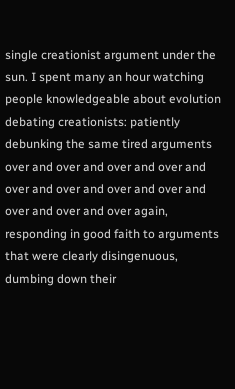single creationist argument under the sun. I spent many an hour watching people knowledgeable about evolution debating creationists: patiently debunking the same tired arguments over and over and over and over and over and over and over and over and over and over and over again, responding in good faith to arguments that were clearly disingenuous, dumbing down their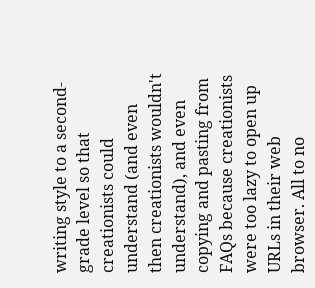writing style to a second-grade level so that creationists could understand (and even then creationists wouldn't understand), and even copying and pasting from FAQs because creationists were too lazy to open up URLs in their web browser. All to no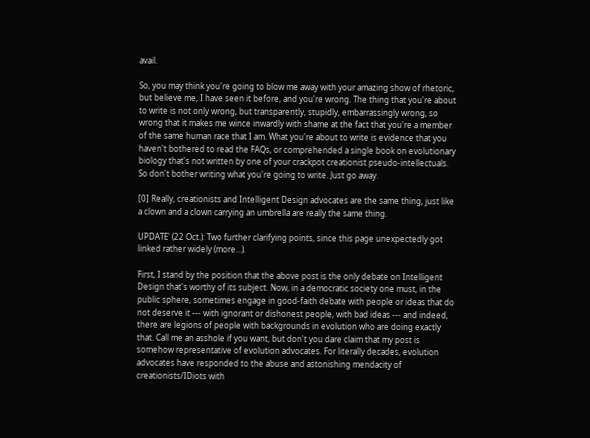avail.

So, you may think you're going to blow me away with your amazing show of rhetoric, but believe me, I have seen it before, and you're wrong. The thing that you're about to write is not only wrong, but transparently, stupidly, embarrassingly wrong, so wrong that it makes me wince inwardly with shame at the fact that you're a member of the same human race that I am. What you're about to write is evidence that you haven't bothered to read the FAQs, or comprehended a single book on evolutionary biology that's not written by one of your crackpot creationist pseudo-intellectuals. So don't bother writing what you're going to write. Just go away.

[0] Really, creationists and Intelligent Design advocates are the same thing, just like a clown and a clown carrying an umbrella are really the same thing.

UPDATE' (22 Oct.): Two further clarifying points, since this page unexpectedly got linked rather widely (more...).

First, I stand by the position that the above post is the only debate on Intelligent Design that's worthy of its subject. Now, in a democratic society one must, in the public sphere, sometimes engage in good-faith debate with people or ideas that do not deserve it --- with ignorant or dishonest people, with bad ideas --- and indeed, there are legions of people with backgrounds in evolution who are doing exactly that. Call me an asshole if you want, but don't you dare claim that my post is somehow representative of evolution advocates. For literally decades, evolution advocates have responded to the abuse and astonishing mendacity of creationists/IDiots with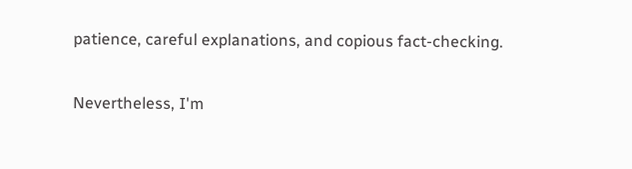patience, careful explanations, and copious fact-checking.

Nevertheless, I'm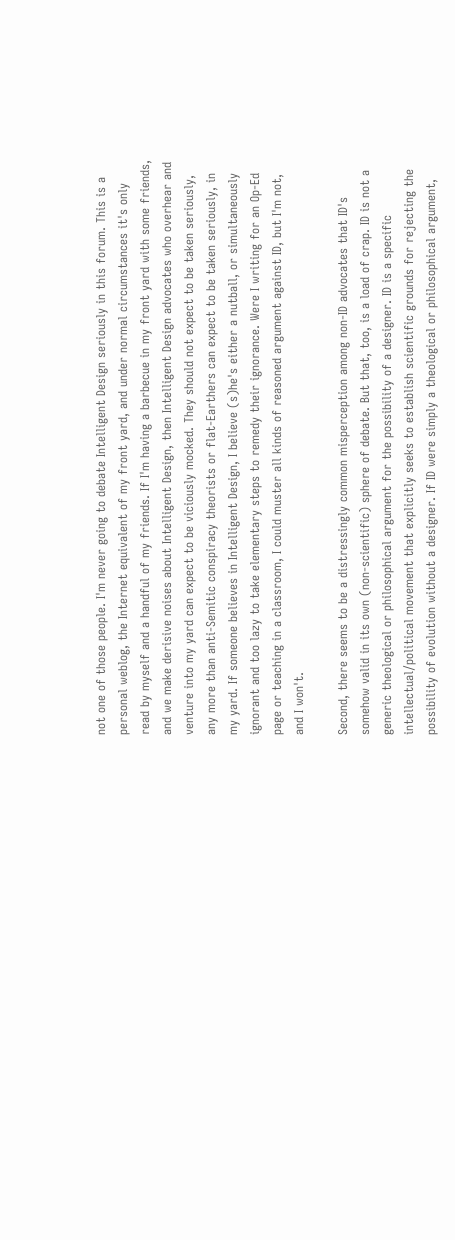not one of those people. I'm never going to debate Intelligent Design seriously in this forum. This is a personal weblog, the Internet equivalent of my front yard, and under normal circumstances it's only read by myself and a handful of my friends. If I'm having a barbecue in my front yard with some friends, and we make derisive noises about Intelligent Design, then Intelligent Design advocates who overhear and venture into my yard can expect to be viciously mocked. They should not expect to be taken seriously, any more than anti-Semitic conspiracy theorists or flat-Earthers can expect to be taken seriously, in my yard. If someone believes in Intelligent Design, I believe (s)he's either a nutball, or simultaneously ignorant and too lazy to take elementary steps to remedy their ignorance. Were I writing for an Op-Ed page or teaching in a classroom, I could muster all kinds of reasoned argument against ID, but I'm not, and I won't.

Second, there seems to be a distressingly common misperception among non-ID advocates that ID's somehow valid in its own (non-scientific) sphere of debate. But that, too, is a load of crap. ID is not a generic theological or philosophical argument for the possibility of a designer. ID is a specific intellectual/political movement that explicitly seeks to establish scientific grounds for rejecting the possibility of evolution without a designer. If ID were simply a theological or philosophical argument,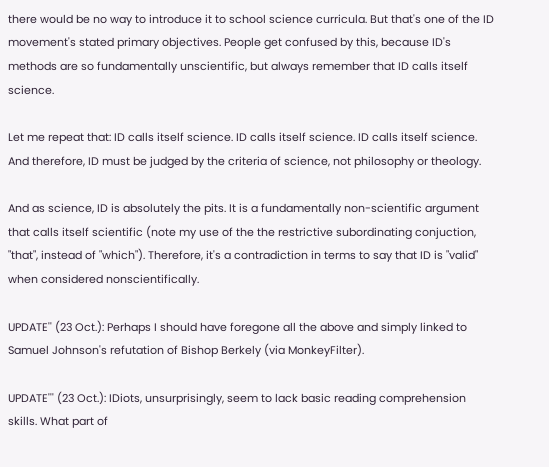there would be no way to introduce it to school science curricula. But that's one of the ID movement's stated primary objectives. People get confused by this, because ID's methods are so fundamentally unscientific, but always remember that ID calls itself science.

Let me repeat that: ID calls itself science. ID calls itself science. ID calls itself science. And therefore, ID must be judged by the criteria of science, not philosophy or theology.

And as science, ID is absolutely the pits. It is a fundamentally non-scientific argument that calls itself scientific (note my use of the the restrictive subordinating conjuction, "that", instead of "which"). Therefore, it's a contradiction in terms to say that ID is "valid" when considered nonscientifically.

UPDATE'' (23 Oct.): Perhaps I should have foregone all the above and simply linked to Samuel Johnson's refutation of Bishop Berkely (via MonkeyFilter).

UPDATE''' (23 Oct.): IDiots, unsurprisingly, seem to lack basic reading comprehension skills. What part of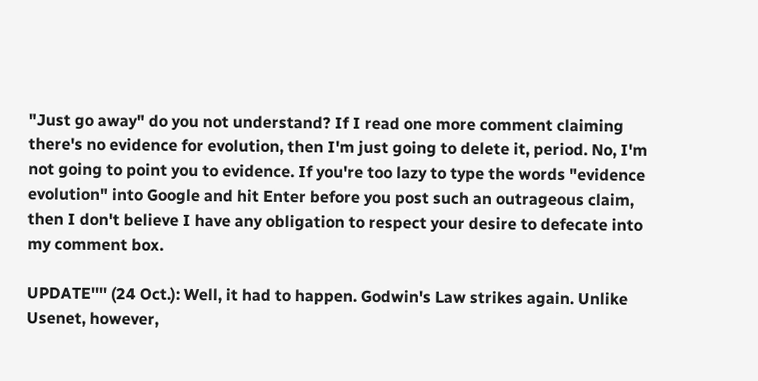"Just go away" do you not understand? If I read one more comment claiming there's no evidence for evolution, then I'm just going to delete it, period. No, I'm not going to point you to evidence. If you're too lazy to type the words "evidence evolution" into Google and hit Enter before you post such an outrageous claim, then I don't believe I have any obligation to respect your desire to defecate into my comment box.

UPDATE'''' (24 Oct.): Well, it had to happen. Godwin's Law strikes again. Unlike Usenet, however,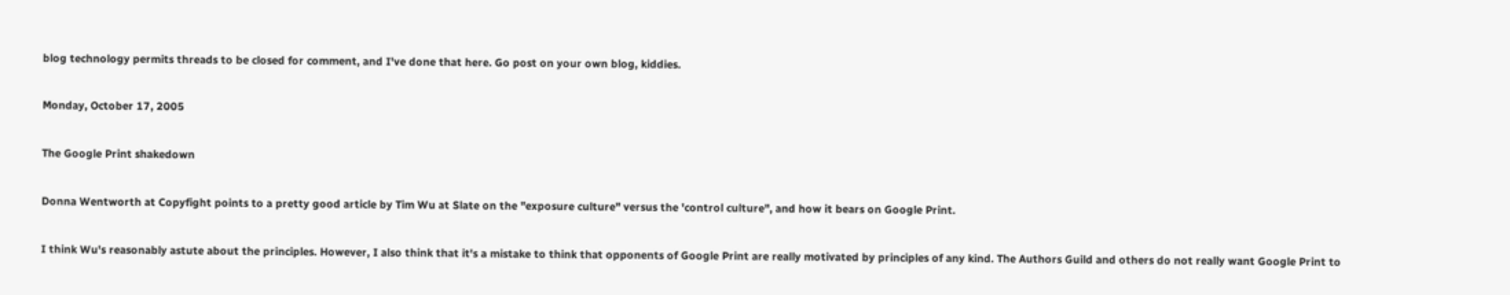blog technology permits threads to be closed for comment, and I've done that here. Go post on your own blog, kiddies.

Monday, October 17, 2005

The Google Print shakedown

Donna Wentworth at Copyfight points to a pretty good article by Tim Wu at Slate on the "exposure culture" versus the 'control culture", and how it bears on Google Print.

I think Wu's reasonably astute about the principles. However, I also think that it's a mistake to think that opponents of Google Print are really motivated by principles of any kind. The Authors Guild and others do not really want Google Print to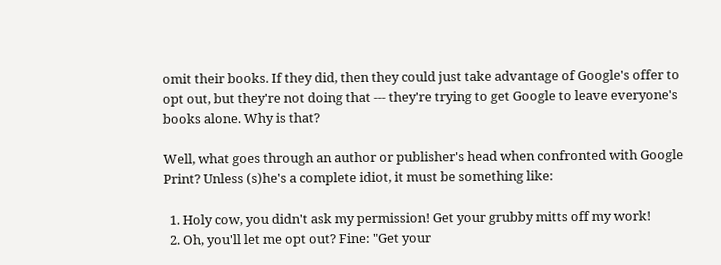omit their books. If they did, then they could just take advantage of Google's offer to opt out, but they're not doing that --- they're trying to get Google to leave everyone's books alone. Why is that?

Well, what goes through an author or publisher's head when confronted with Google Print? Unless (s)he's a complete idiot, it must be something like:

  1. Holy cow, you didn't ask my permission! Get your grubby mitts off my work!
  2. Oh, you'll let me opt out? Fine: "Get your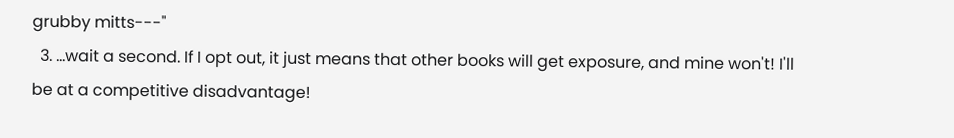grubby mitts---"
  3. ...wait a second. If I opt out, it just means that other books will get exposure, and mine won't! I'll be at a competitive disadvantage!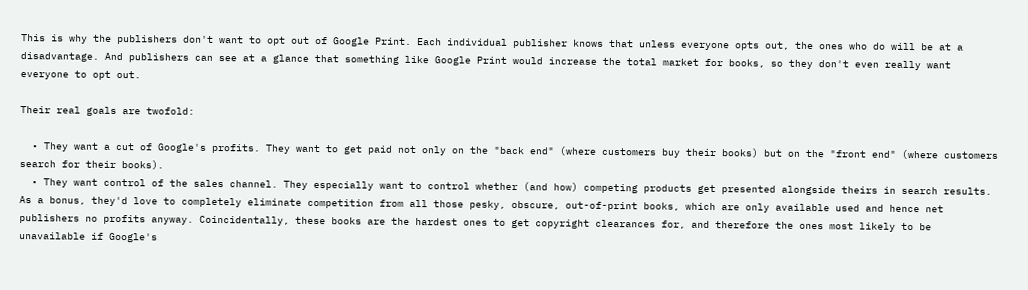This is why the publishers don't want to opt out of Google Print. Each individual publisher knows that unless everyone opts out, the ones who do will be at a disadvantage. And publishers can see at a glance that something like Google Print would increase the total market for books, so they don't even really want everyone to opt out.

Their real goals are twofold:

  • They want a cut of Google's profits. They want to get paid not only on the "back end" (where customers buy their books) but on the "front end" (where customers search for their books).
  • They want control of the sales channel. They especially want to control whether (and how) competing products get presented alongside theirs in search results. As a bonus, they'd love to completely eliminate competition from all those pesky, obscure, out-of-print books, which are only available used and hence net publishers no profits anyway. Coincidentally, these books are the hardest ones to get copyright clearances for, and therefore the ones most likely to be unavailable if Google's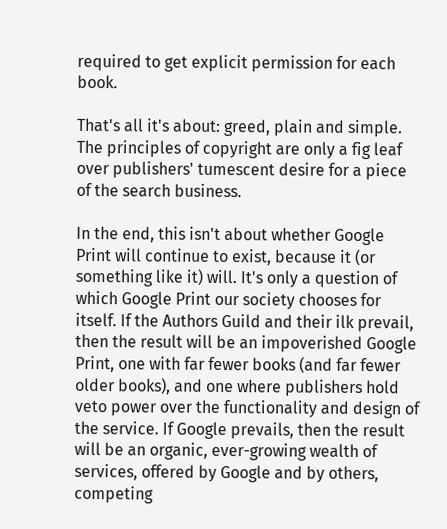required to get explicit permission for each book.

That's all it's about: greed, plain and simple. The principles of copyright are only a fig leaf over publishers' tumescent desire for a piece of the search business.

In the end, this isn't about whether Google Print will continue to exist, because it (or something like it) will. It's only a question of which Google Print our society chooses for itself. If the Authors Guild and their ilk prevail, then the result will be an impoverished Google Print, one with far fewer books (and far fewer older books), and one where publishers hold veto power over the functionality and design of the service. If Google prevails, then the result will be an organic, ever-growing wealth of services, offered by Google and by others, competing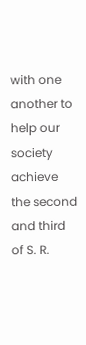with one another to help our society achieve the second and third of S. R.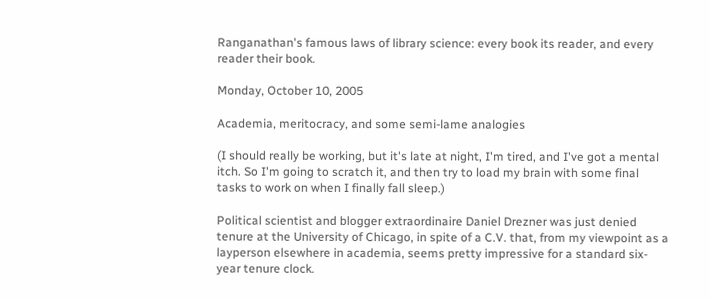Ranganathan's famous laws of library science: every book its reader, and every reader their book.

Monday, October 10, 2005

Academia, meritocracy, and some semi-lame analogies

(I should really be working, but it's late at night, I'm tired, and I've got a mental itch. So I'm going to scratch it, and then try to load my brain with some final tasks to work on when I finally fall sleep.)

Political scientist and blogger extraordinaire Daniel Drezner was just denied tenure at the University of Chicago, in spite of a C.V. that, from my viewpoint as a layperson elsewhere in academia, seems pretty impressive for a standard six-year tenure clock.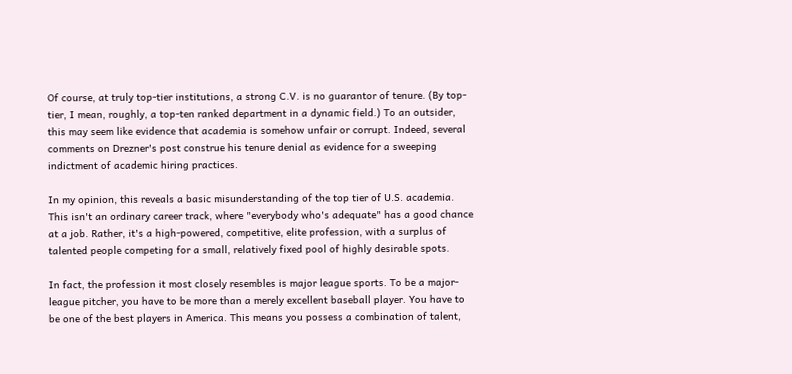Of course, at truly top-tier institutions, a strong C.V. is no guarantor of tenure. (By top-tier, I mean, roughly, a top-ten ranked department in a dynamic field.) To an outsider, this may seem like evidence that academia is somehow unfair or corrupt. Indeed, several comments on Drezner's post construe his tenure denial as evidence for a sweeping indictment of academic hiring practices.

In my opinion, this reveals a basic misunderstanding of the top tier of U.S. academia. This isn't an ordinary career track, where "everybody who's adequate" has a good chance at a job. Rather, it's a high-powered, competitive, elite profession, with a surplus of talented people competing for a small, relatively fixed pool of highly desirable spots.

In fact, the profession it most closely resembles is major league sports. To be a major-league pitcher, you have to be more than a merely excellent baseball player. You have to be one of the best players in America. This means you possess a combination of talent,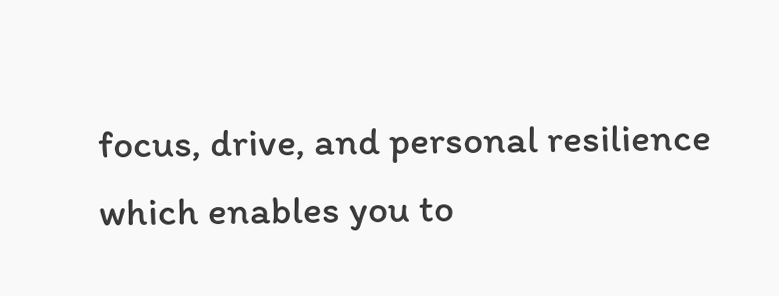focus, drive, and personal resilience which enables you to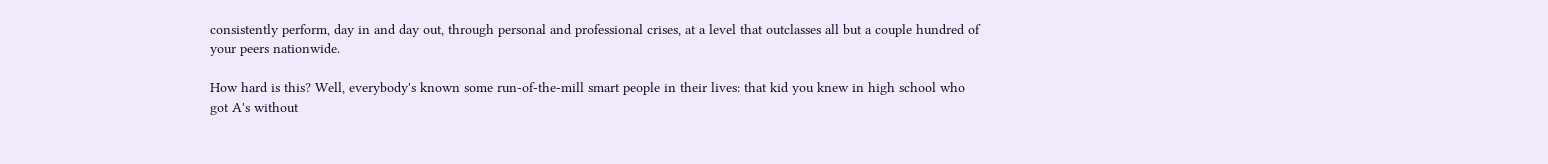consistently perform, day in and day out, through personal and professional crises, at a level that outclasses all but a couple hundred of your peers nationwide.

How hard is this? Well, everybody's known some run-of-the-mill smart people in their lives: that kid you knew in high school who got A's without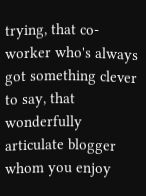trying, that co-worker who's always got something clever to say, that wonderfully articulate blogger whom you enjoy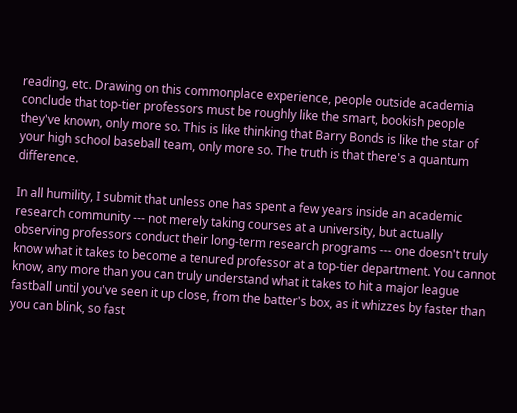reading, etc. Drawing on this commonplace experience, people outside academia conclude that top-tier professors must be roughly like the smart, bookish people they've known, only more so. This is like thinking that Barry Bonds is like the star of your high school baseball team, only more so. The truth is that there's a quantum difference.

In all humility, I submit that unless one has spent a few years inside an academic research community --- not merely taking courses at a university, but actually observing professors conduct their long-term research programs --- one doesn't truly know what it takes to become a tenured professor at a top-tier department. You cannot know, any more than you can truly understand what it takes to hit a major league fastball until you've seen it up close, from the batter's box, as it whizzes by faster than you can blink, so fast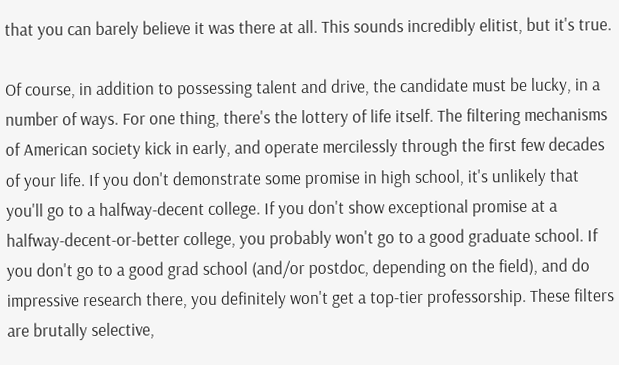that you can barely believe it was there at all. This sounds incredibly elitist, but it's true.

Of course, in addition to possessing talent and drive, the candidate must be lucky, in a number of ways. For one thing, there's the lottery of life itself. The filtering mechanisms of American society kick in early, and operate mercilessly through the first few decades of your life. If you don't demonstrate some promise in high school, it's unlikely that you'll go to a halfway-decent college. If you don't show exceptional promise at a halfway-decent-or-better college, you probably won't go to a good graduate school. If you don't go to a good grad school (and/or postdoc, depending on the field), and do impressive research there, you definitely won't get a top-tier professorship. These filters are brutally selective,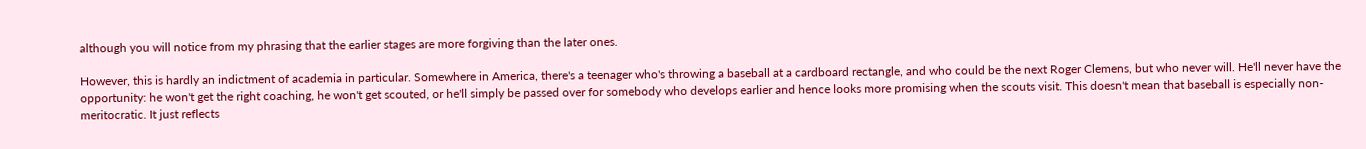although you will notice from my phrasing that the earlier stages are more forgiving than the later ones.

However, this is hardly an indictment of academia in particular. Somewhere in America, there's a teenager who's throwing a baseball at a cardboard rectangle, and who could be the next Roger Clemens, but who never will. He'll never have the opportunity: he won't get the right coaching, he won't get scouted, or he'll simply be passed over for somebody who develops earlier and hence looks more promising when the scouts visit. This doesn't mean that baseball is especially non-meritocratic. It just reflects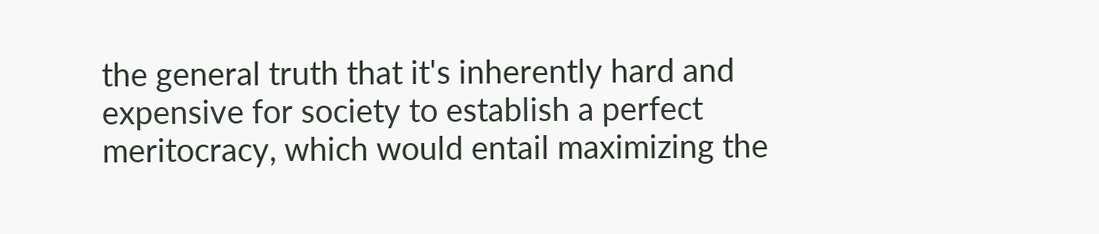the general truth that it's inherently hard and expensive for society to establish a perfect meritocracy, which would entail maximizing the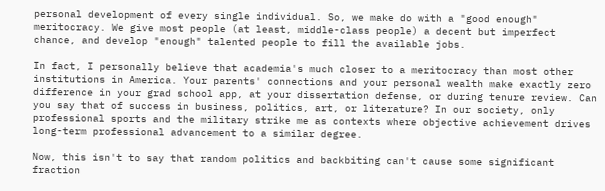personal development of every single individual. So, we make do with a "good enough" meritocracy. We give most people (at least, middle-class people) a decent but imperfect chance, and develop "enough" talented people to fill the available jobs.

In fact, I personally believe that academia's much closer to a meritocracy than most other institutions in America. Your parents' connections and your personal wealth make exactly zero difference in your grad school app, at your dissertation defense, or during tenure review. Can you say that of success in business, politics, art, or literature? In our society, only professional sports and the military strike me as contexts where objective achievement drives long-term professional advancement to a similar degree.

Now, this isn't to say that random politics and backbiting can't cause some significant fraction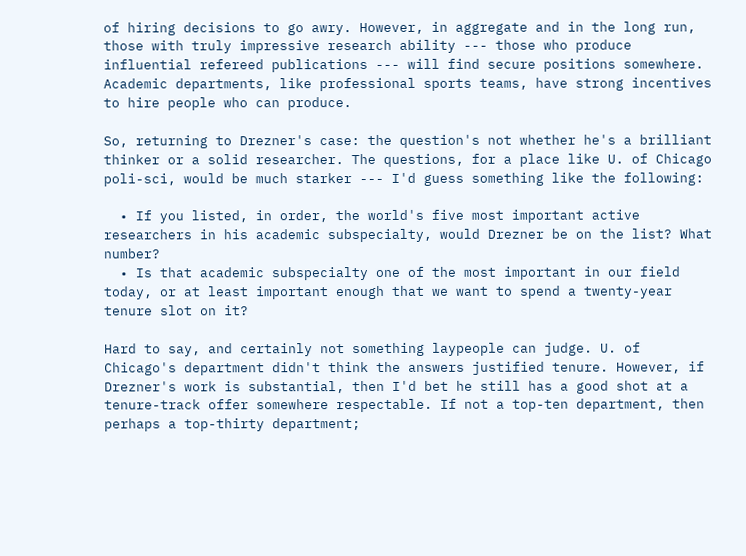of hiring decisions to go awry. However, in aggregate and in the long run, those with truly impressive research ability --- those who produce influential refereed publications --- will find secure positions somewhere. Academic departments, like professional sports teams, have strong incentives to hire people who can produce.

So, returning to Drezner's case: the question's not whether he's a brilliant thinker or a solid researcher. The questions, for a place like U. of Chicago poli-sci, would be much starker --- I'd guess something like the following:

  • If you listed, in order, the world's five most important active researchers in his academic subspecialty, would Drezner be on the list? What number?
  • Is that academic subspecialty one of the most important in our field today, or at least important enough that we want to spend a twenty-year tenure slot on it?

Hard to say, and certainly not something laypeople can judge. U. of Chicago's department didn't think the answers justified tenure. However, if Drezner's work is substantial, then I'd bet he still has a good shot at a tenure-track offer somewhere respectable. If not a top-ten department, then perhaps a top-thirty department;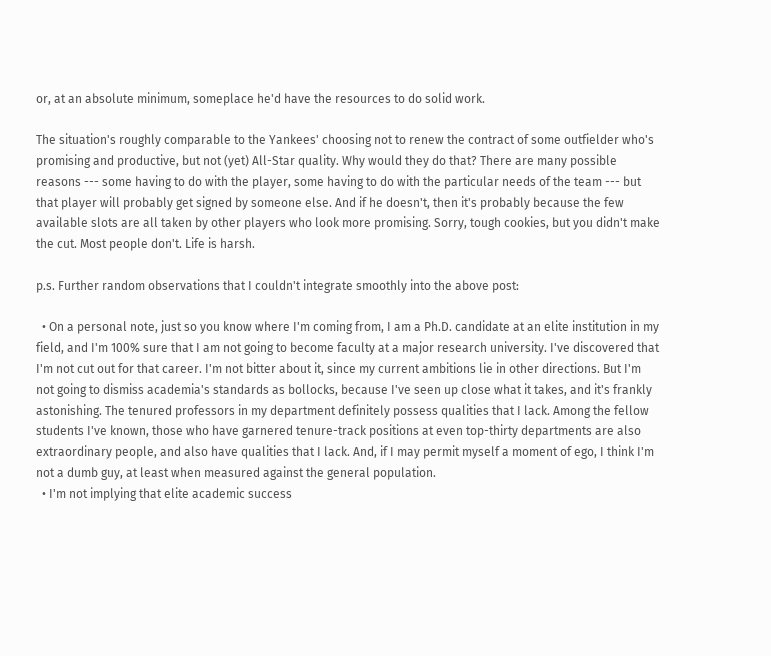or, at an absolute minimum, someplace he'd have the resources to do solid work.

The situation's roughly comparable to the Yankees' choosing not to renew the contract of some outfielder who's promising and productive, but not (yet) All-Star quality. Why would they do that? There are many possible reasons --- some having to do with the player, some having to do with the particular needs of the team --- but that player will probably get signed by someone else. And if he doesn't, then it's probably because the few available slots are all taken by other players who look more promising. Sorry, tough cookies, but you didn't make the cut. Most people don't. Life is harsh.

p.s. Further random observations that I couldn't integrate smoothly into the above post:

  • On a personal note, just so you know where I'm coming from, I am a Ph.D. candidate at an elite institution in my field, and I'm 100% sure that I am not going to become faculty at a major research university. I've discovered that I'm not cut out for that career. I'm not bitter about it, since my current ambitions lie in other directions. But I'm not going to dismiss academia's standards as bollocks, because I've seen up close what it takes, and it's frankly astonishing. The tenured professors in my department definitely possess qualities that I lack. Among the fellow students I've known, those who have garnered tenure-track positions at even top-thirty departments are also extraordinary people, and also have qualities that I lack. And, if I may permit myself a moment of ego, I think I'm not a dumb guy, at least when measured against the general population.
  • I'm not implying that elite academic success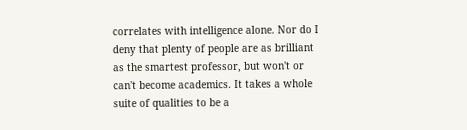correlates with intelligence alone. Nor do I deny that plenty of people are as brilliant as the smartest professor, but won't or can't become academics. It takes a whole suite of qualities to be a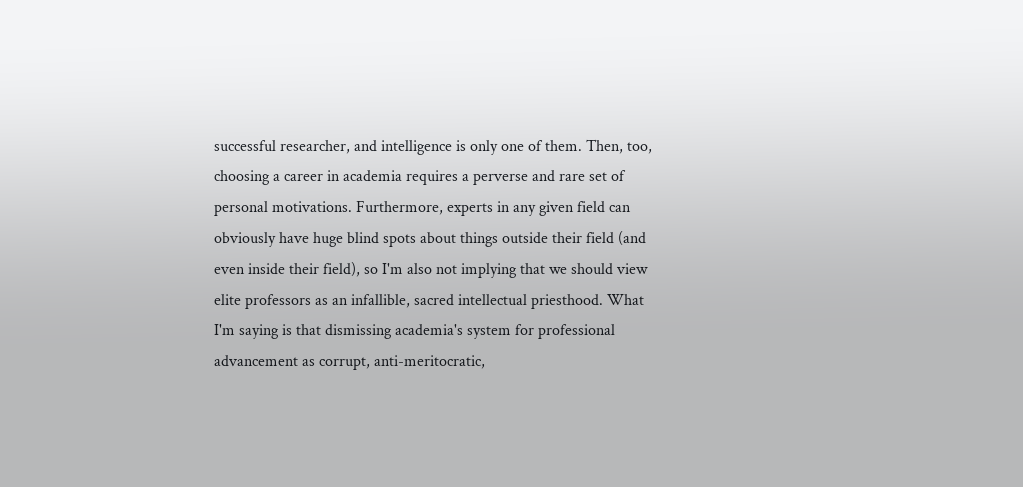successful researcher, and intelligence is only one of them. Then, too, choosing a career in academia requires a perverse and rare set of personal motivations. Furthermore, experts in any given field can obviously have huge blind spots about things outside their field (and even inside their field), so I'm also not implying that we should view elite professors as an infallible, sacred intellectual priesthood. What I'm saying is that dismissing academia's system for professional advancement as corrupt, anti-meritocratic,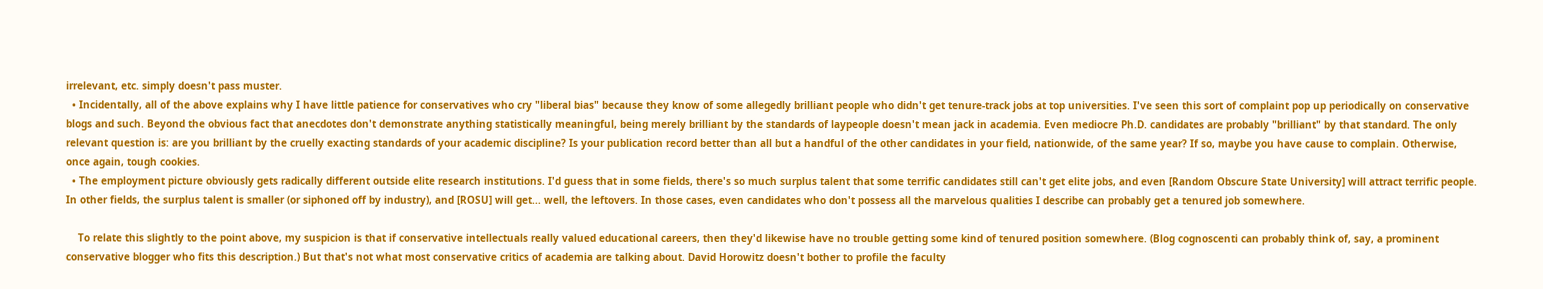irrelevant, etc. simply doesn't pass muster.
  • Incidentally, all of the above explains why I have little patience for conservatives who cry "liberal bias" because they know of some allegedly brilliant people who didn't get tenure-track jobs at top universities. I've seen this sort of complaint pop up periodically on conservative blogs and such. Beyond the obvious fact that anecdotes don't demonstrate anything statistically meaningful, being merely brilliant by the standards of laypeople doesn't mean jack in academia. Even mediocre Ph.D. candidates are probably "brilliant" by that standard. The only relevant question is: are you brilliant by the cruelly exacting standards of your academic discipline? Is your publication record better than all but a handful of the other candidates in your field, nationwide, of the same year? If so, maybe you have cause to complain. Otherwise, once again, tough cookies.
  • The employment picture obviously gets radically different outside elite research institutions. I'd guess that in some fields, there's so much surplus talent that some terrific candidates still can't get elite jobs, and even [Random Obscure State University] will attract terrific people. In other fields, the surplus talent is smaller (or siphoned off by industry), and [ROSU] will get... well, the leftovers. In those cases, even candidates who don't possess all the marvelous qualities I describe can probably get a tenured job somewhere.

    To relate this slightly to the point above, my suspicion is that if conservative intellectuals really valued educational careers, then they'd likewise have no trouble getting some kind of tenured position somewhere. (Blog cognoscenti can probably think of, say, a prominent conservative blogger who fits this description.) But that's not what most conservative critics of academia are talking about. David Horowitz doesn't bother to profile the faculty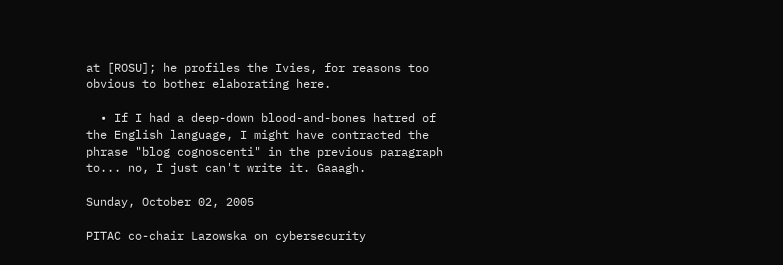at [ROSU]; he profiles the Ivies, for reasons too obvious to bother elaborating here.

  • If I had a deep-down blood-and-bones hatred of the English language, I might have contracted the phrase "blog cognoscenti" in the previous paragraph to... no, I just can't write it. Gaaagh.

Sunday, October 02, 2005

PITAC co-chair Lazowska on cybersecurity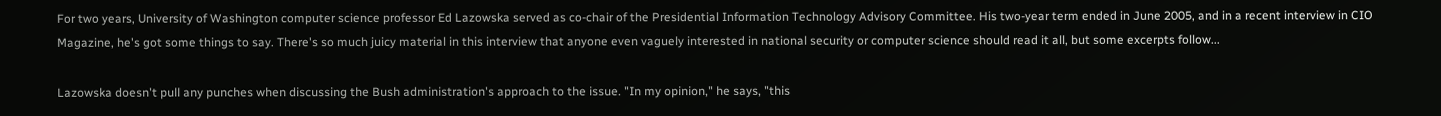For two years, University of Washington computer science professor Ed Lazowska served as co-chair of the Presidential Information Technology Advisory Committee. His two-year term ended in June 2005, and in a recent interview in CIO Magazine, he's got some things to say. There's so much juicy material in this interview that anyone even vaguely interested in national security or computer science should read it all, but some excerpts follow...

Lazowska doesn't pull any punches when discussing the Bush administration's approach to the issue. "In my opinion," he says, "this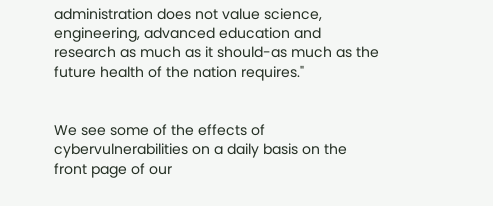administration does not value science, engineering, advanced education and research as much as it should-as much as the future health of the nation requires."


We see some of the effects of cybervulnerabilities on a daily basis on the front page of our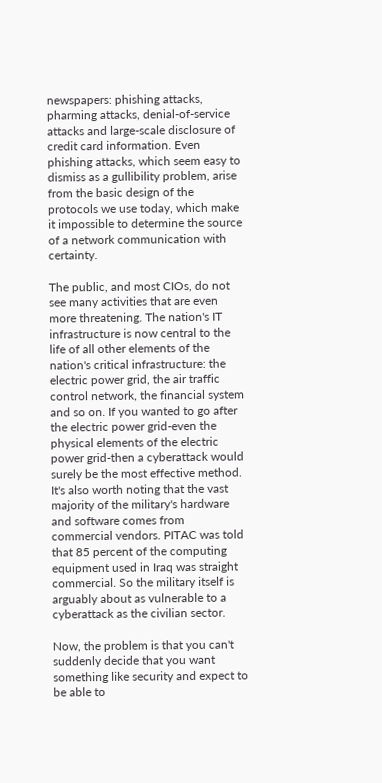newspapers: phishing attacks, pharming attacks, denial-of-service attacks and large-scale disclosure of credit card information. Even phishing attacks, which seem easy to dismiss as a gullibility problem, arise from the basic design of the protocols we use today, which make it impossible to determine the source of a network communication with certainty.

The public, and most CIOs, do not see many activities that are even more threatening. The nation's IT infrastructure is now central to the life of all other elements of the nation's critical infrastructure: the electric power grid, the air traffic control network, the financial system and so on. If you wanted to go after the electric power grid-even the physical elements of the electric power grid-then a cyberattack would surely be the most effective method. It's also worth noting that the vast majority of the military's hardware and software comes from commercial vendors. PITAC was told that 85 percent of the computing equipment used in Iraq was straight commercial. So the military itself is arguably about as vulnerable to a cyberattack as the civilian sector.

Now, the problem is that you can't suddenly decide that you want something like security and expect to be able to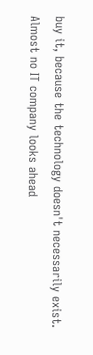buy it, because the technology doesn't necessarily exist. Almost no IT company looks ahead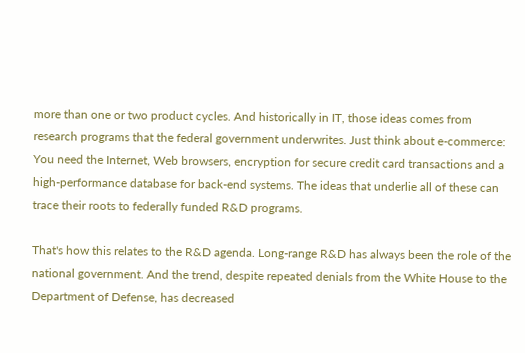more than one or two product cycles. And historically in IT, those ideas comes from research programs that the federal government underwrites. Just think about e-commerce: You need the Internet, Web browsers, encryption for secure credit card transactions and a high-performance database for back-end systems. The ideas that underlie all of these can trace their roots to federally funded R&D programs.

That's how this relates to the R&D agenda. Long-range R&D has always been the role of the national government. And the trend, despite repeated denials from the White House to the Department of Defense, has decreased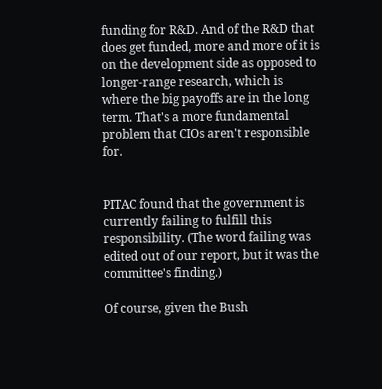funding for R&D. And of the R&D that does get funded, more and more of it is on the development side as opposed to longer-range research, which is where the big payoffs are in the long term. That's a more fundamental problem that CIOs aren't responsible for.


PITAC found that the government is currently failing to fulfill this responsibility. (The word failing was edited out of our report, but it was the committee's finding.)

Of course, given the Bush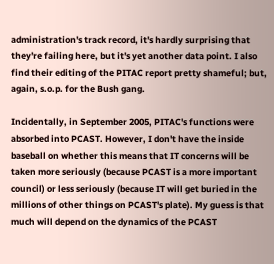administration's track record, it's hardly surprising that they're failing here, but it's yet another data point. I also find their editing of the PITAC report pretty shameful; but, again, s.o.p. for the Bush gang.

Incidentally, in September 2005, PITAC's functions were absorbed into PCAST. However, I don't have the inside baseball on whether this means that IT concerns will be taken more seriously (because PCAST is a more important council) or less seriously (because IT will get buried in the millions of other things on PCAST's plate). My guess is that much will depend on the dynamics of the PCAST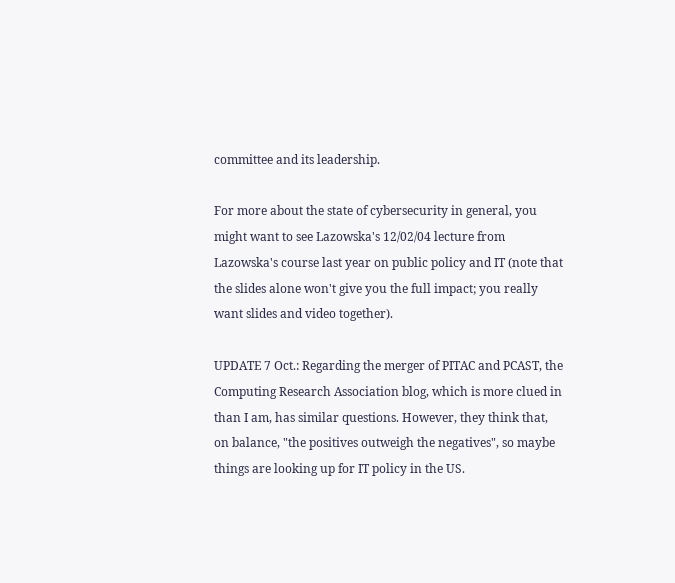committee and its leadership.

For more about the state of cybersecurity in general, you might want to see Lazowska's 12/02/04 lecture from Lazowska's course last year on public policy and IT (note that the slides alone won't give you the full impact; you really want slides and video together).

UPDATE 7 Oct.: Regarding the merger of PITAC and PCAST, the Computing Research Association blog, which is more clued in than I am, has similar questions. However, they think that, on balance, "the positives outweigh the negatives", so maybe things are looking up for IT policy in the US.